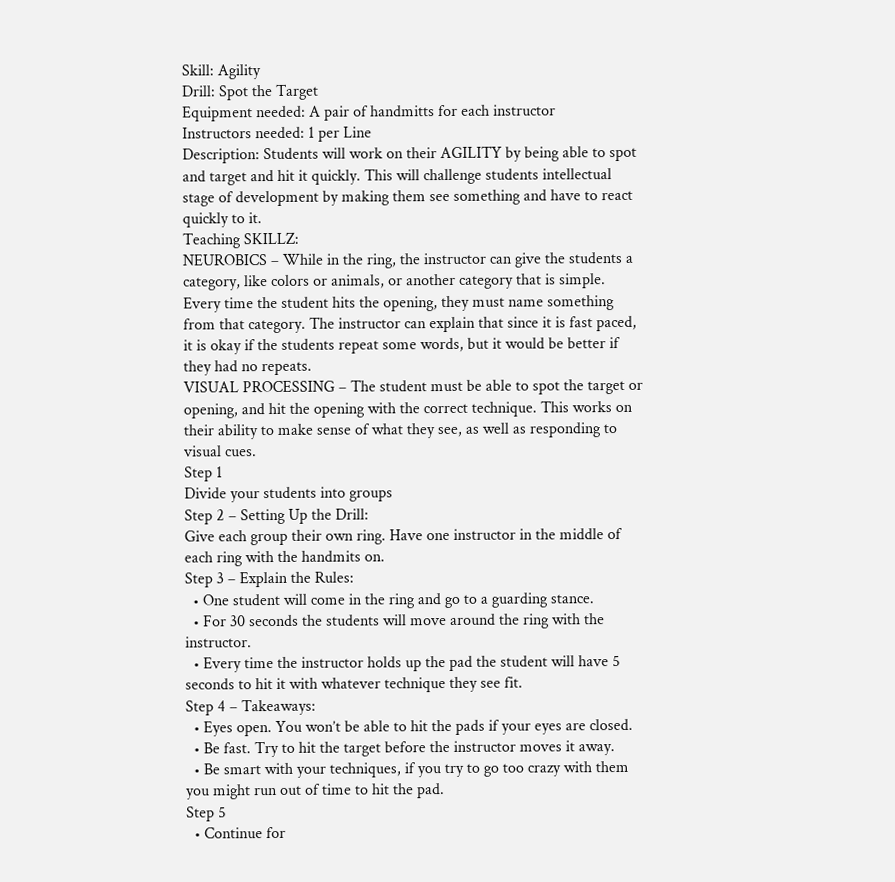Skill: Agility
Drill: Spot the Target
Equipment needed: A pair of handmitts for each instructor
Instructors needed: 1 per Line
Description: Students will work on their AGILITY by being able to spot and target and hit it quickly. This will challenge students intellectual stage of development by making them see something and have to react quickly to it.
Teaching SKILLZ:
NEUROBICS – While in the ring, the instructor can give the students a category, like colors or animals, or another category that is simple. Every time the student hits the opening, they must name something from that category. The instructor can explain that since it is fast paced, it is okay if the students repeat some words, but it would be better if they had no repeats.
VISUAL PROCESSING – The student must be able to spot the target or opening, and hit the opening with the correct technique. This works on their ability to make sense of what they see, as well as responding to visual cues.
Step 1
Divide your students into groups
Step 2 – Setting Up the Drill:
Give each group their own ring. Have one instructor in the middle of each ring with the handmits on.
Step 3 – Explain the Rules:
  • One student will come in the ring and go to a guarding stance.
  • For 30 seconds the students will move around the ring with the instructor.
  • Every time the instructor holds up the pad the student will have 5 seconds to hit it with whatever technique they see fit.
Step 4 – Takeaways:
  • Eyes open. You won’t be able to hit the pads if your eyes are closed.
  • Be fast. Try to hit the target before the instructor moves it away.
  • Be smart with your techniques, if you try to go too crazy with them you might run out of time to hit the pad.
Step 5
  • Continue for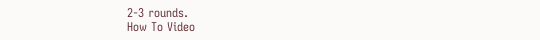2-3 rounds.
How To Video